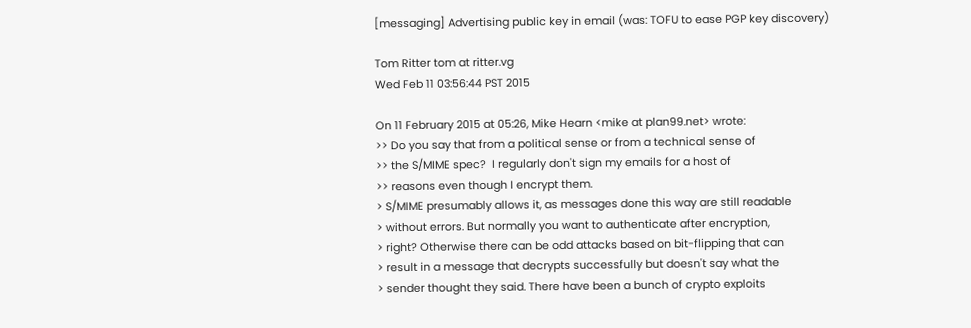[messaging] Advertising public key in email (was: TOFU to ease PGP key discovery)

Tom Ritter tom at ritter.vg
Wed Feb 11 03:56:44 PST 2015

On 11 February 2015 at 05:26, Mike Hearn <mike at plan99.net> wrote:
>> Do you say that from a political sense or from a technical sense of
>> the S/MIME spec?  I regularly don't sign my emails for a host of
>> reasons even though I encrypt them.
> S/MIME presumably allows it, as messages done this way are still readable
> without errors. But normally you want to authenticate after encryption,
> right? Otherwise there can be odd attacks based on bit-flipping that can
> result in a message that decrypts successfully but doesn't say what the
> sender thought they said. There have been a bunch of crypto exploits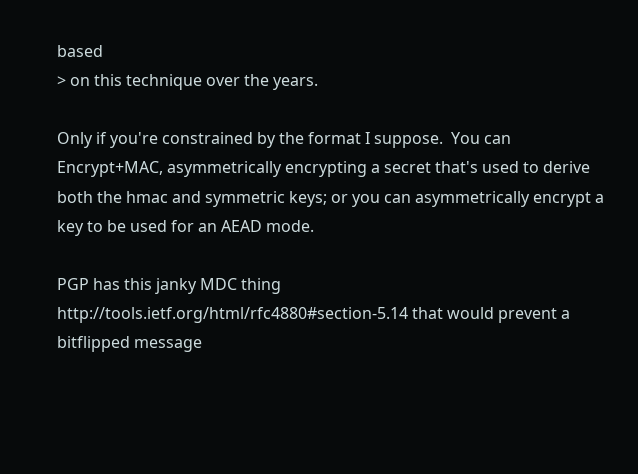based
> on this technique over the years.

Only if you're constrained by the format I suppose.  You can
Encrypt+MAC, asymmetrically encrypting a secret that's used to derive
both the hmac and symmetric keys; or you can asymmetrically encrypt a
key to be used for an AEAD mode.

PGP has this janky MDC thing
http://tools.ietf.org/html/rfc4880#section-5.14 that would prevent a
bitflipped message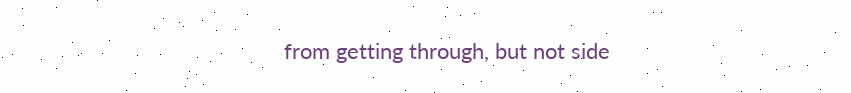from getting through, but not side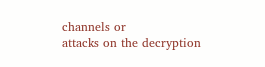channels or
attacks on the decryption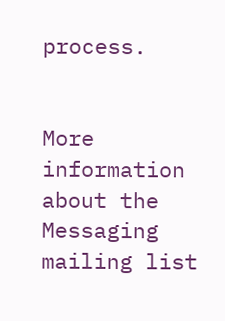process.


More information about the Messaging mailing list